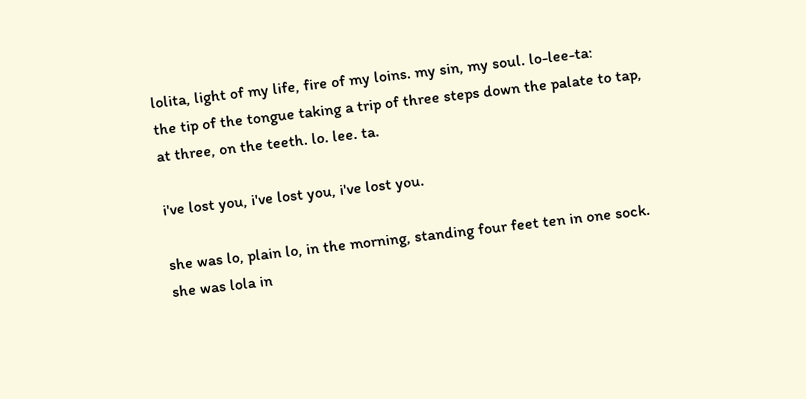lolita, light of my life, fire of my loins. my sin, my soul. lo-lee-ta:
the tip of the tongue taking a trip of three steps down the palate to tap,
at three, on the teeth. lo. lee. ta.

i've lost you, i've lost you, i've lost you.

she was lo, plain lo, in the morning, standing four feet ten in one sock.
she was lola in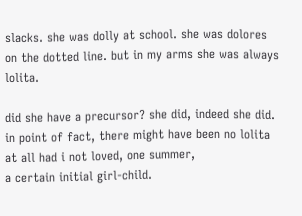slacks. she was dolly at school. she was dolores on the dotted line. but in my arms she was always lolita.

did she have a precursor? she did, indeed she did.
in point of fact, there might have been no lolita at all had i not loved, one summer,
a certain initial girl-child.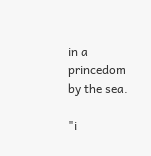in a princedom by the sea.

"i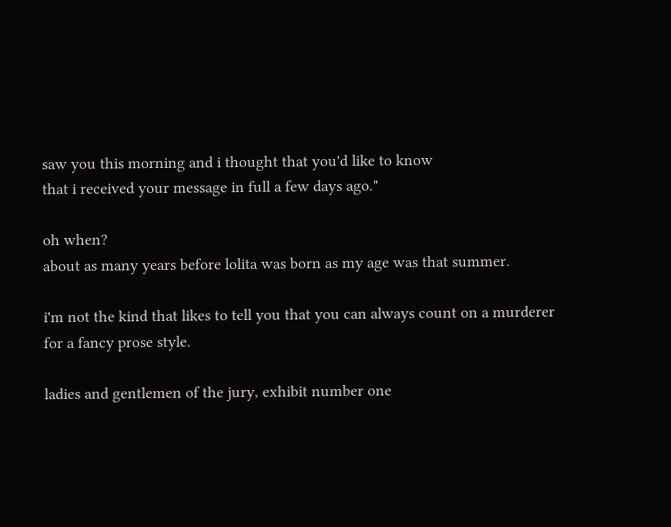saw you this morning and i thought that you'd like to know
that i received your message in full a few days ago."

oh when?
about as many years before lolita was born as my age was that summer.

i'm not the kind that likes to tell you that you can always count on a murderer for a fancy prose style.

ladies and gentlemen of the jury, exhibit number one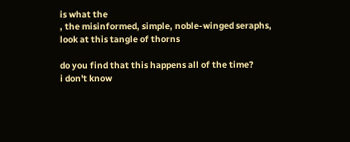is what the
, the misinformed, simple, noble-winged seraphs,
look at this tangle of thorns

do you find that this happens all of the time?
i don't know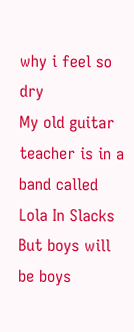why i feel so dry
My old guitar teacher is in a band called Lola In Slacks
But boys will be boys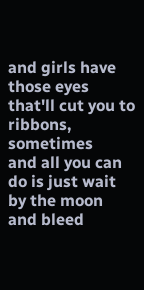and girls have those eyes
that'll cut you to ribbons, sometimes
and all you can do is just wait by the moon
and bleed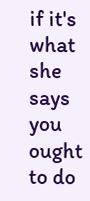if it's what she says you ought to do